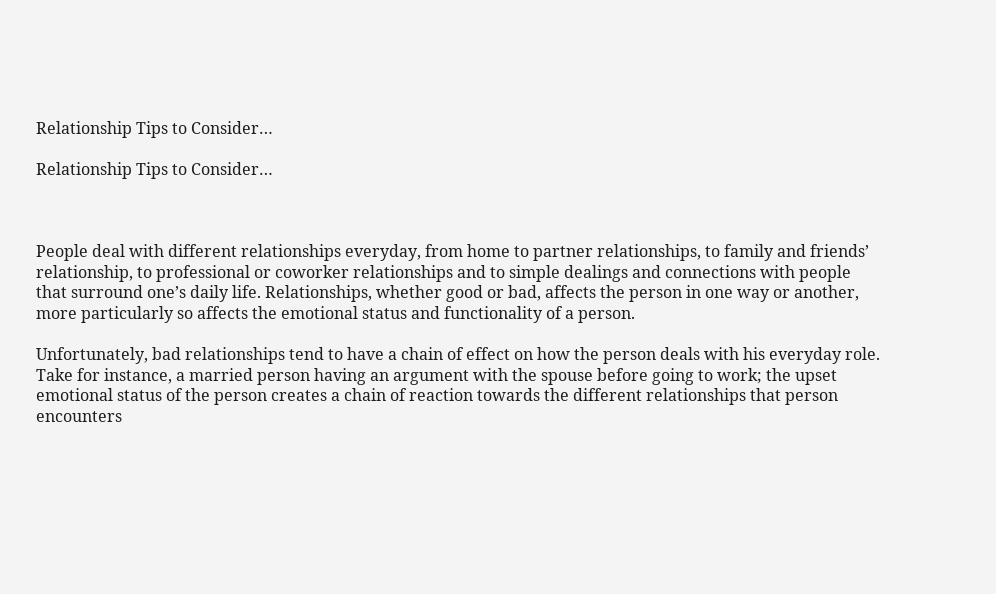Relationship Tips to Consider…

Relationship Tips to Consider…



People deal with different relationships everyday, from home to partner relationships, to family and friends’ relationship, to professional or coworker relationships and to simple dealings and connections with people that surround one’s daily life. Relationships, whether good or bad, affects the person in one way or another, more particularly so affects the emotional status and functionality of a person.

Unfortunately, bad relationships tend to have a chain of effect on how the person deals with his everyday role. Take for instance, a married person having an argument with the spouse before going to work; the upset emotional status of the person creates a chain of reaction towards the different relationships that person encounters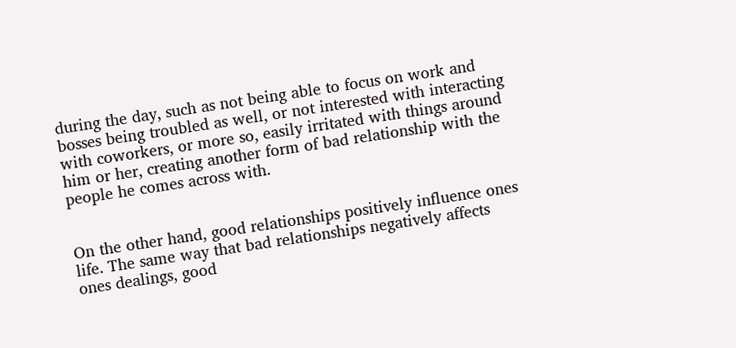during the day, such as not being able to focus on work and bosses being troubled as well, or not interested with interacting with coworkers, or more so, easily irritated with things around him or her, creating another form of bad relationship with the people he comes across with.


On the other hand, good relationships positively influence ones life. The same way that bad relationships negatively affects ones dealings, good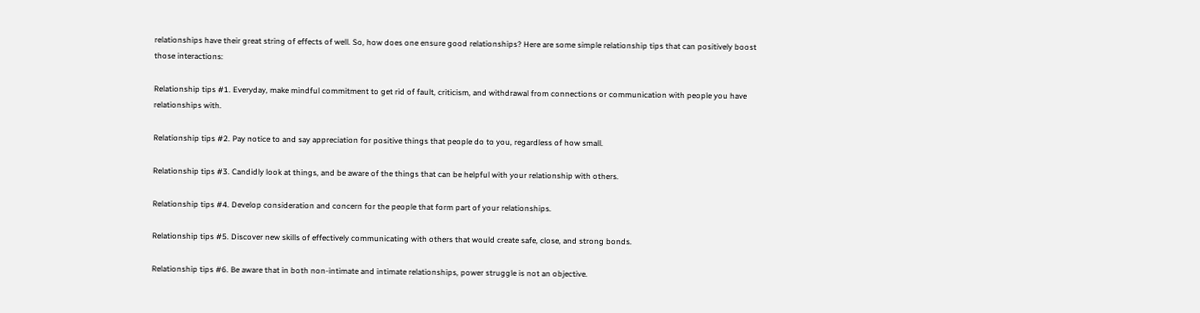relationships have their great string of effects of well. So, how does one ensure good relationships? Here are some simple relationship tips that can positively boost those interactions:

Relationship tips #1. Everyday, make mindful commitment to get rid of fault, criticism, and withdrawal from connections or communication with people you have relationships with.

Relationship tips #2. Pay notice to and say appreciation for positive things that people do to you, regardless of how small.

Relationship tips #3. Candidly look at things, and be aware of the things that can be helpful with your relationship with others.

Relationship tips #4. Develop consideration and concern for the people that form part of your relationships.

Relationship tips #5. Discover new skills of effectively communicating with others that would create safe, close, and strong bonds.

Relationship tips #6. Be aware that in both non-intimate and intimate relationships, power struggle is not an objective.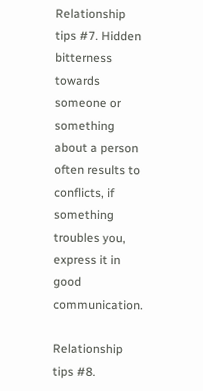Relationship tips #7. Hidden bitterness towards someone or something about a person often results to conflicts, if something troubles you, express it in good communication.

Relationship tips #8.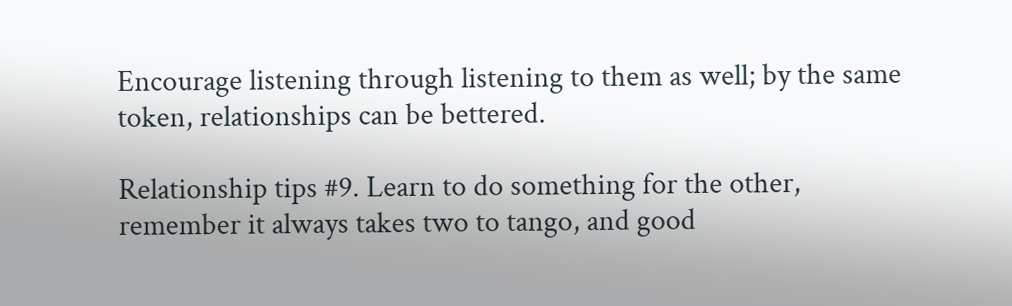Encourage listening through listening to them as well; by the same token, relationships can be bettered.

Relationship tips #9. Learn to do something for the other, remember it always takes two to tango, and good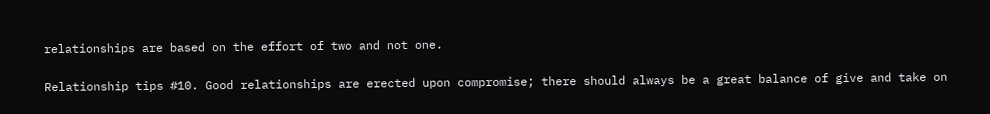relationships are based on the effort of two and not one.

Relationship tips #10. Good relationships are erected upon compromise; there should always be a great balance of give and take on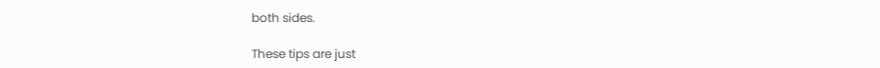both sides.

These tips are just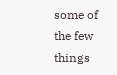some of the few things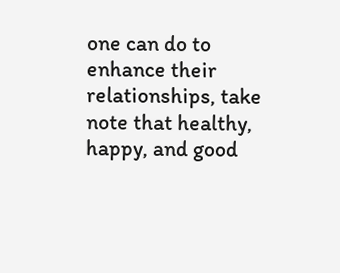one can do to enhance their relationships, take note that healthy, happy, and good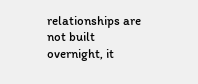relationships are not built overnight, it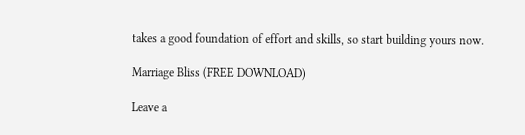takes a good foundation of effort and skills, so start building yours now.

Marriage Bliss (FREE DOWNLOAD)

Leave a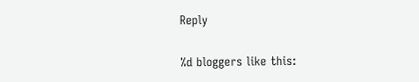Reply

%d bloggers like this: